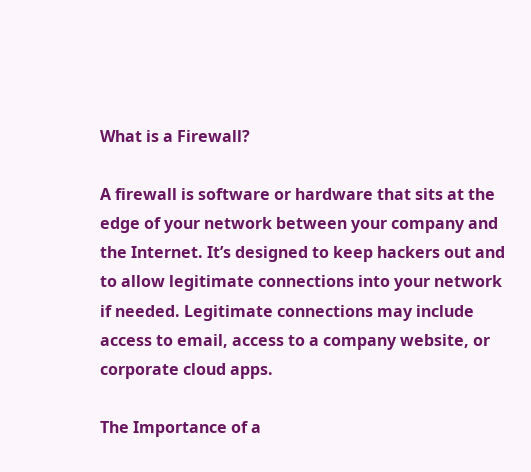What is a Firewall?

A firewall is software or hardware that sits at the edge of your network between your company and the Internet. It’s designed to keep hackers out and to allow legitimate connections into your network if needed. Legitimate connections may include access to email, access to a company website, or corporate cloud apps.

The Importance of a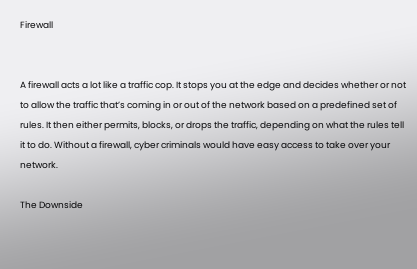Firewall


A firewall acts a lot like a traffic cop. It stops you at the edge and decides whether or not to allow the traffic that’s coming in or out of the network based on a predefined set of rules. It then either permits, blocks, or drops the traffic, depending on what the rules tell it to do. Without a firewall, cyber criminals would have easy access to take over your network.

The Downside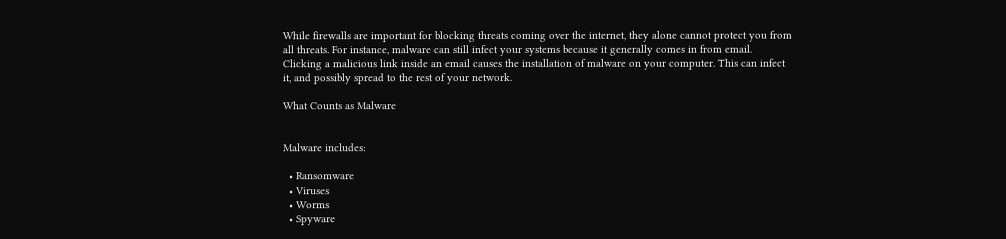While firewalls are important for blocking threats coming over the internet, they alone cannot protect you from all threats. For instance, malware can still infect your systems because it generally comes in from email. Clicking a malicious link inside an email causes the installation of malware on your computer. This can infect it, and possibly spread to the rest of your network.

What Counts as Malware


Malware includes:

  • Ransomware
  • Viruses
  • Worms
  • Spyware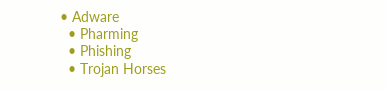• Adware
  • Pharming
  • Phishing
  • Trojan Horses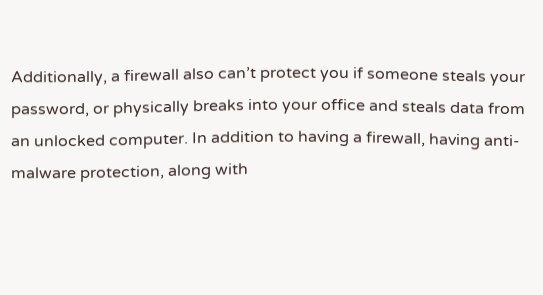Additionally, a firewall also can’t protect you if someone steals your password, or physically breaks into your office and steals data from an unlocked computer. In addition to having a firewall, having anti-malware protection, along with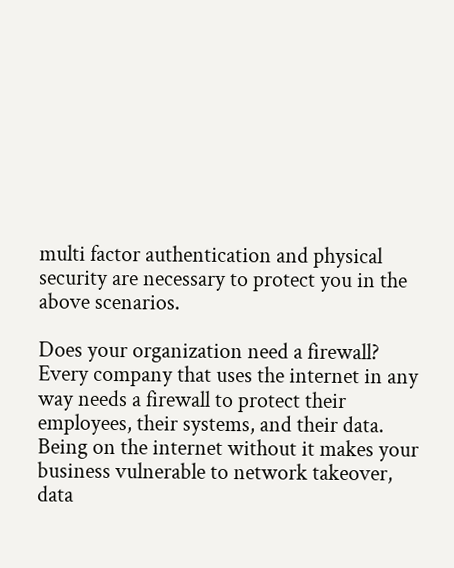multi factor authentication and physical security are necessary to protect you in the above scenarios.

Does your organization need a firewall? Every company that uses the internet in any way needs a firewall to protect their employees, their systems, and their data. Being on the internet without it makes your business vulnerable to network takeover, data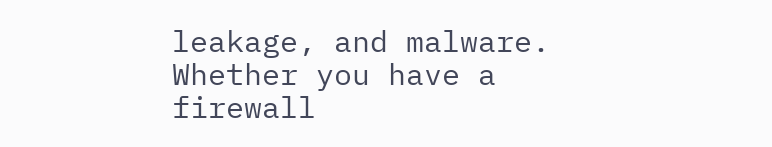leakage, and malware.  Whether you have a firewall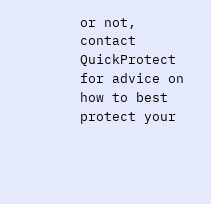or not, contact QuickProtect for advice on how to best protect your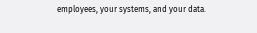employees, your systems, and your data.